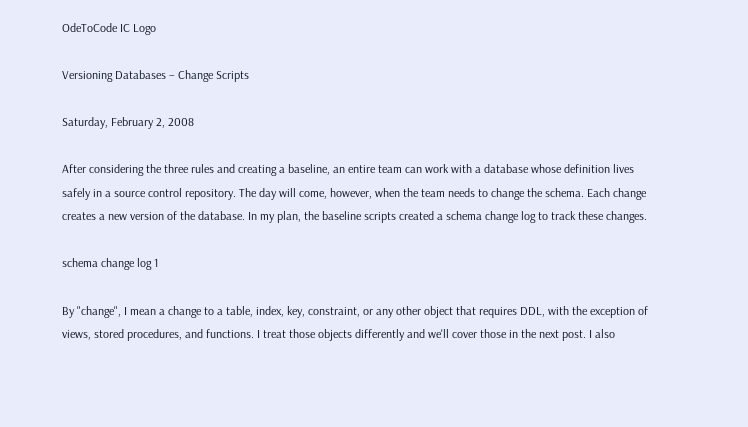OdeToCode IC Logo

Versioning Databases – Change Scripts

Saturday, February 2, 2008

After considering the three rules and creating a baseline, an entire team can work with a database whose definition lives safely in a source control repository. The day will come, however, when the team needs to change the schema. Each change creates a new version of the database. In my plan, the baseline scripts created a schema change log to track these changes.

schema change log 1

By "change", I mean a change to a table, index, key, constraint, or any other object that requires DDL, with the exception of views, stored procedures, and functions. I treat those objects differently and we'll cover those in the next post. I also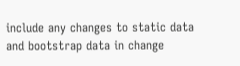include any changes to static data and bootstrap data in change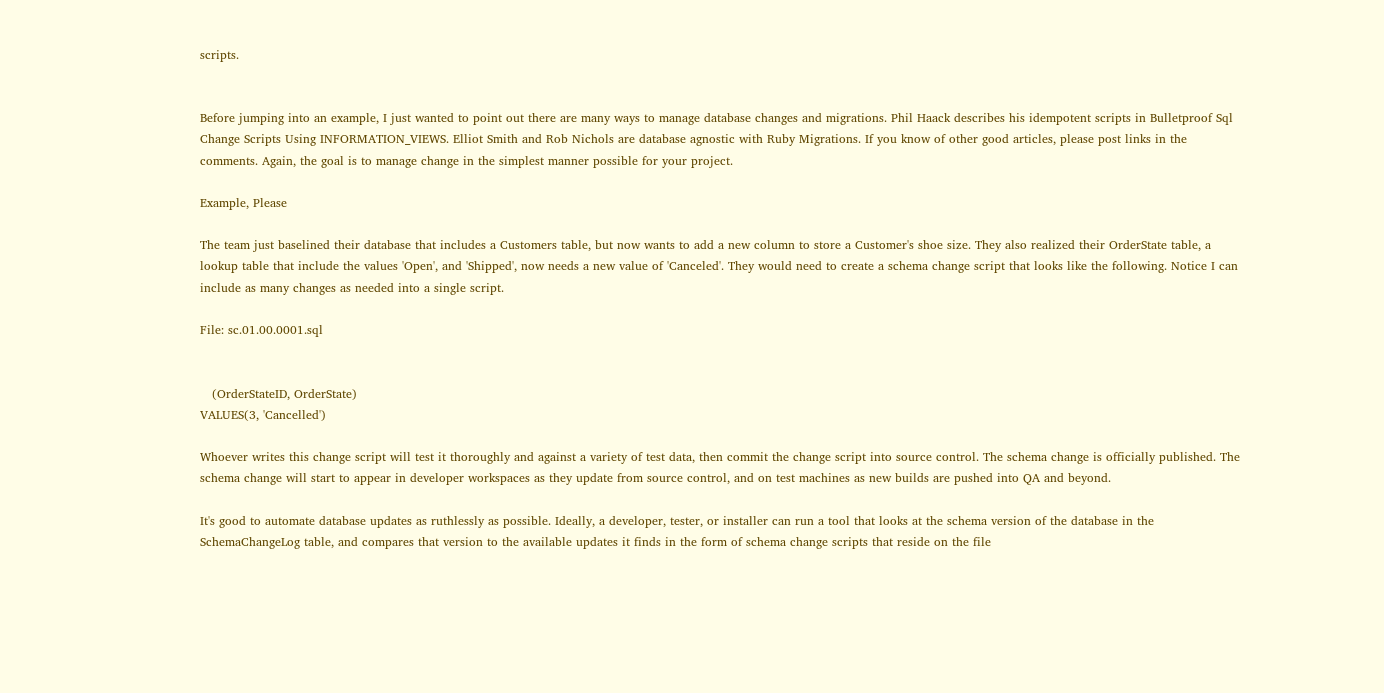scripts.


Before jumping into an example, I just wanted to point out there are many ways to manage database changes and migrations. Phil Haack describes his idempotent scripts in Bulletproof Sql Change Scripts Using INFORMATION_VIEWS. Elliot Smith and Rob Nichols are database agnostic with Ruby Migrations. If you know of other good articles, please post links in the comments. Again, the goal is to manage change in the simplest manner possible for your project.

Example, Please

The team just baselined their database that includes a Customers table, but now wants to add a new column to store a Customer's shoe size. They also realized their OrderState table, a lookup table that include the values 'Open', and 'Shipped', now needs a new value of 'Canceled'. They would need to create a schema change script that looks like the following. Notice I can include as many changes as needed into a single script.

File: sc.01.00.0001.sql


   (OrderStateID, OrderState)
VALUES(3, 'Cancelled')

Whoever writes this change script will test it thoroughly and against a variety of test data, then commit the change script into source control. The schema change is officially published. The schema change will start to appear in developer workspaces as they update from source control, and on test machines as new builds are pushed into QA and beyond.

It's good to automate database updates as ruthlessly as possible. Ideally, a developer, tester, or installer can run a tool that looks at the schema version of the database in the SchemaChangeLog table, and compares that version to the available updates it finds in the form of schema change scripts that reside on the file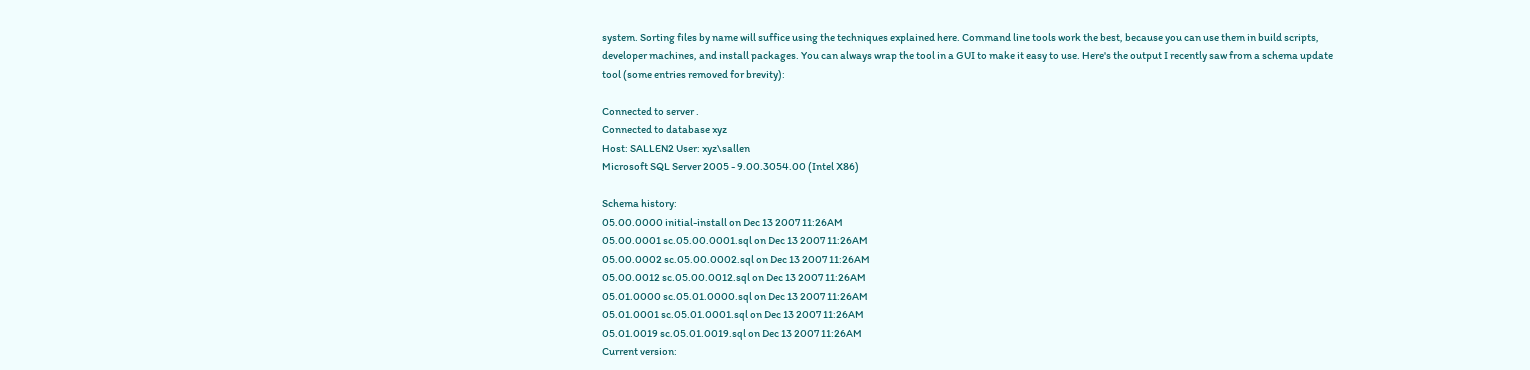system. Sorting files by name will suffice using the techniques explained here. Command line tools work the best, because you can use them in build scripts, developer machines, and install packages. You can always wrap the tool in a GUI to make it easy to use. Here's the output I recently saw from a schema update tool (some entries removed for brevity):

Connected to server .
Connected to database xyz
Host: SALLEN2 User: xyz\sallen
Microsoft SQL Server 2005 - 9.00.3054.00 (Intel X86)

Schema history:
05.00.0000 initial-install on Dec 13 2007 11:26AM
05.00.0001 sc.05.00.0001.sql on Dec 13 2007 11:26AM
05.00.0002 sc.05.00.0002.sql on Dec 13 2007 11:26AM
05.00.0012 sc.05.00.0012.sql on Dec 13 2007 11:26AM
05.01.0000 sc.05.01.0000.sql on Dec 13 2007 11:26AM
05.01.0001 sc.05.01.0001.sql on Dec 13 2007 11:26AM
05.01.0019 sc.05.01.0019.sql on Dec 13 2007 11:26AM
Current version: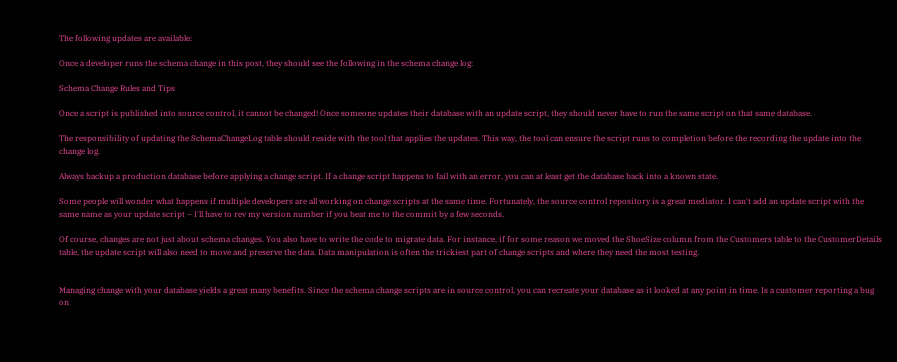The following updates are available:

Once a developer runs the schema change in this post, they should see the following in the schema change log:

Schema Change Rules and Tips

Once a script is published into source control, it cannot be changed! Once someone updates their database with an update script, they should never have to run the same script on that same database.

The responsibility of updating the SchemaChangeLog table should reside with the tool that applies the updates. This way, the tool can ensure the script runs to completion before the recording the update into the change log.

Always backup a production database before applying a change script. If a change script happens to fail with an error, you can at least get the database back into a known state.

Some people will wonder what happens if multiple developers are all working on change scripts at the same time. Fortunately, the source control repository is a great mediator. I can't add an update script with the same name as your update script – I'll have to rev my version number if you beat me to the commit by a few seconds.

Of course, changes are not just about schema changes. You also have to write the code to migrate data. For instance, if for some reason we moved the ShoeSize column from the Customers table to the CustomerDetails table, the update script will also need to move and preserve the data. Data manipulation is often the trickiest part of change scripts and where they need the most testing.


Managing change with your database yields a great many benefits. Since the schema change scripts are in source control, you can recreate your database as it looked at any point in time. Is a customer reporting a bug on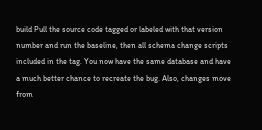build Pull the source code tagged or labeled with that version number and run the baseline, then all schema change scripts included in the tag. You now have the same database and have a much better chance to recreate the bug. Also, changes move from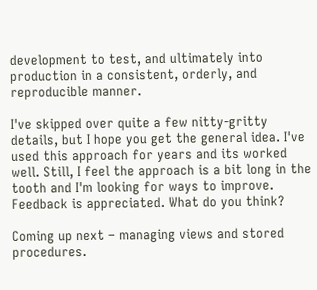development to test, and ultimately into production in a consistent, orderly, and reproducible manner.

I've skipped over quite a few nitty-gritty details, but I hope you get the general idea. I've used this approach for years and its worked well. Still, I feel the approach is a bit long in the tooth and I'm looking for ways to improve. Feedback is appreciated. What do you think?

Coming up next – managing views and stored procedures.